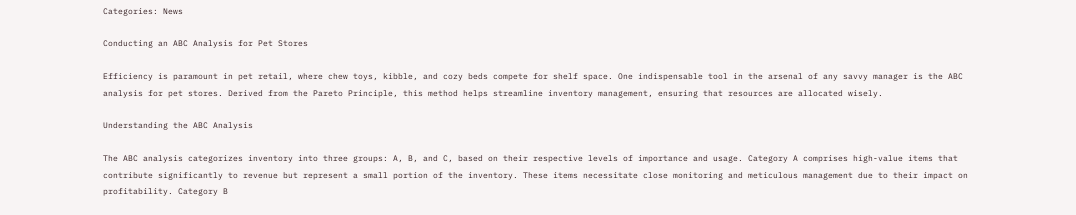Categories: News

Conducting an ABC Analysis for Pet Stores

Efficiency is paramount in pet retail, where chew toys, kibble, and cozy beds compete for shelf space. One indispensable tool in the arsenal of any savvy manager is the ABC analysis for pet stores. Derived from the Pareto Principle, this method helps streamline inventory management, ensuring that resources are allocated wisely.

Understanding the ABC Analysis

The ABC analysis categorizes inventory into three groups: A, B, and C, based on their respective levels of importance and usage. Category A comprises high-value items that contribute significantly to revenue but represent a small portion of the inventory. These items necessitate close monitoring and meticulous management due to their impact on profitability. Category B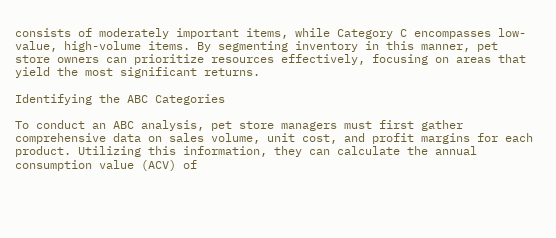consists of moderately important items, while Category C encompasses low-value, high-volume items. By segmenting inventory in this manner, pet store owners can prioritize resources effectively, focusing on areas that yield the most significant returns.

Identifying the ABC Categories

To conduct an ABC analysis, pet store managers must first gather comprehensive data on sales volume, unit cost, and profit margins for each product. Utilizing this information, they can calculate the annual consumption value (ACV) of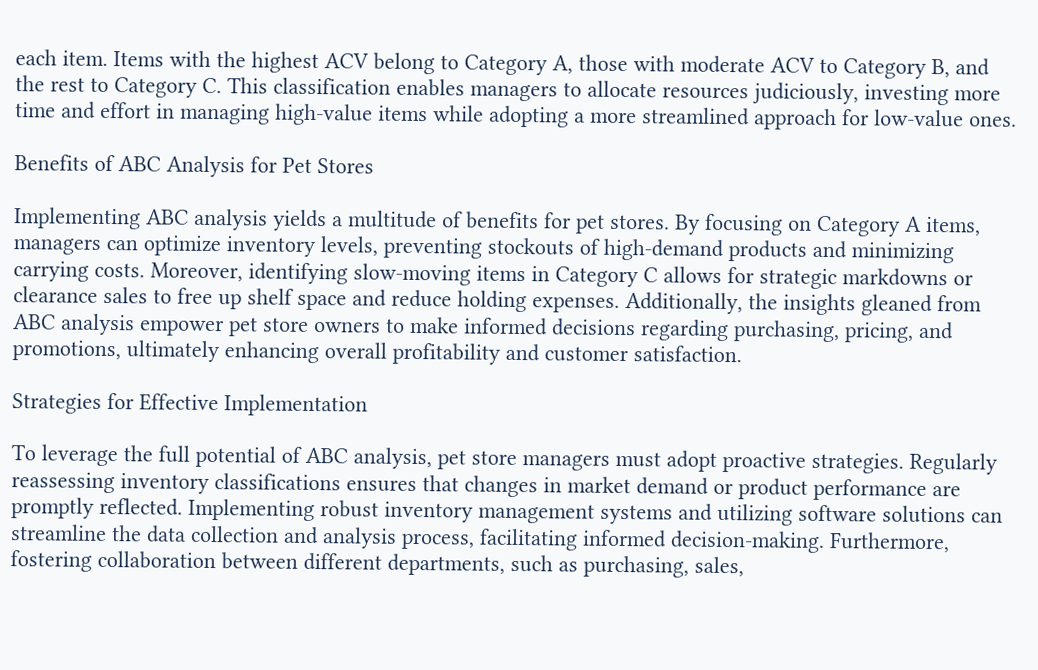each item. Items with the highest ACV belong to Category A, those with moderate ACV to Category B, and the rest to Category C. This classification enables managers to allocate resources judiciously, investing more time and effort in managing high-value items while adopting a more streamlined approach for low-value ones.

Benefits of ABC Analysis for Pet Stores

Implementing ABC analysis yields a multitude of benefits for pet stores. By focusing on Category A items, managers can optimize inventory levels, preventing stockouts of high-demand products and minimizing carrying costs. Moreover, identifying slow-moving items in Category C allows for strategic markdowns or clearance sales to free up shelf space and reduce holding expenses. Additionally, the insights gleaned from ABC analysis empower pet store owners to make informed decisions regarding purchasing, pricing, and promotions, ultimately enhancing overall profitability and customer satisfaction.

Strategies for Effective Implementation

To leverage the full potential of ABC analysis, pet store managers must adopt proactive strategies. Regularly reassessing inventory classifications ensures that changes in market demand or product performance are promptly reflected. Implementing robust inventory management systems and utilizing software solutions can streamline the data collection and analysis process, facilitating informed decision-making. Furthermore, fostering collaboration between different departments, such as purchasing, sales,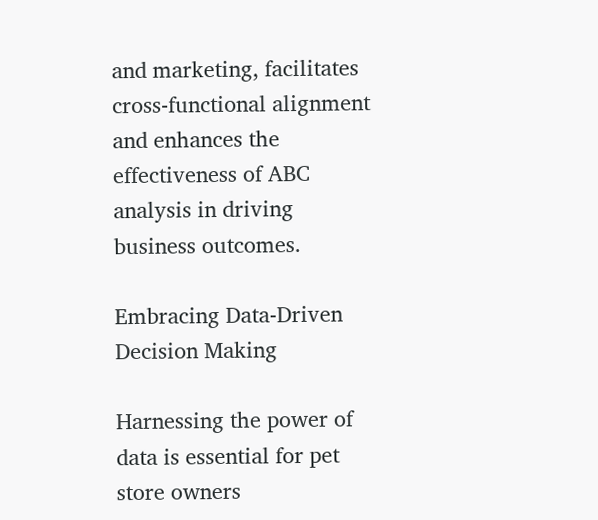and marketing, facilitates cross-functional alignment and enhances the effectiveness of ABC analysis in driving business outcomes.

Embracing Data-Driven Decision Making

Harnessing the power of data is essential for pet store owners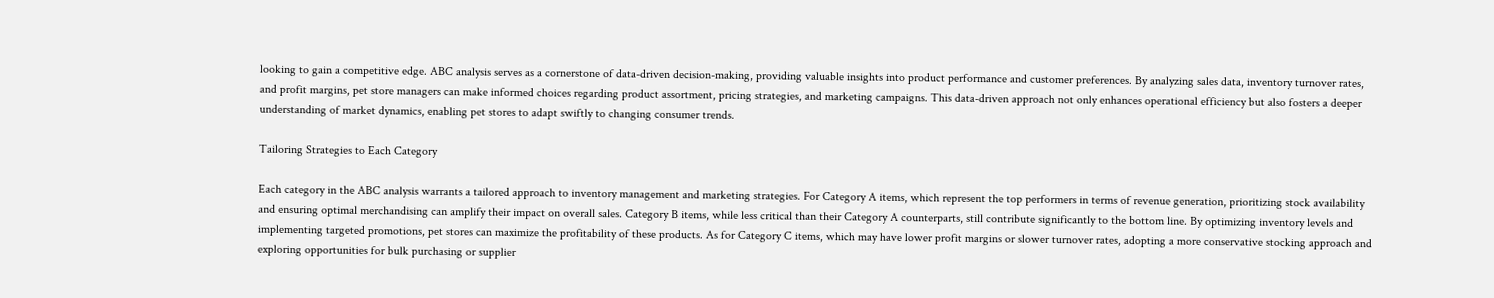looking to gain a competitive edge. ABC analysis serves as a cornerstone of data-driven decision-making, providing valuable insights into product performance and customer preferences. By analyzing sales data, inventory turnover rates, and profit margins, pet store managers can make informed choices regarding product assortment, pricing strategies, and marketing campaigns. This data-driven approach not only enhances operational efficiency but also fosters a deeper understanding of market dynamics, enabling pet stores to adapt swiftly to changing consumer trends.

Tailoring Strategies to Each Category

Each category in the ABC analysis warrants a tailored approach to inventory management and marketing strategies. For Category A items, which represent the top performers in terms of revenue generation, prioritizing stock availability and ensuring optimal merchandising can amplify their impact on overall sales. Category B items, while less critical than their Category A counterparts, still contribute significantly to the bottom line. By optimizing inventory levels and implementing targeted promotions, pet stores can maximize the profitability of these products. As for Category C items, which may have lower profit margins or slower turnover rates, adopting a more conservative stocking approach and exploring opportunities for bulk purchasing or supplier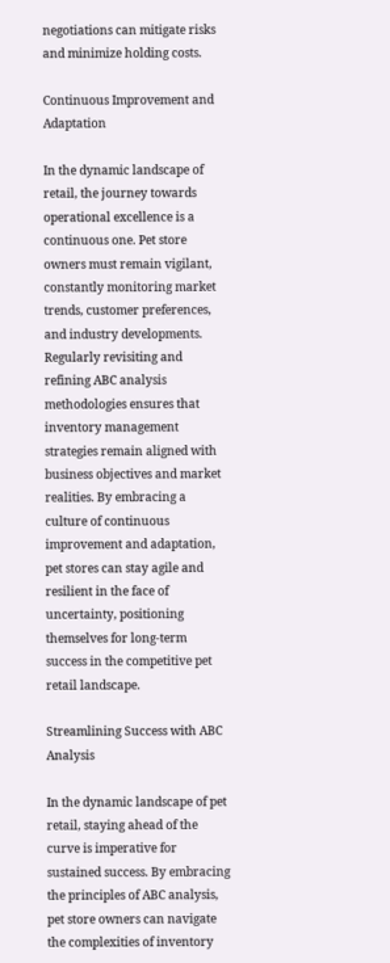negotiations can mitigate risks and minimize holding costs.

Continuous Improvement and Adaptation

In the dynamic landscape of retail, the journey towards operational excellence is a continuous one. Pet store owners must remain vigilant, constantly monitoring market trends, customer preferences, and industry developments. Regularly revisiting and refining ABC analysis methodologies ensures that inventory management strategies remain aligned with business objectives and market realities. By embracing a culture of continuous improvement and adaptation, pet stores can stay agile and resilient in the face of uncertainty, positioning themselves for long-term success in the competitive pet retail landscape.

Streamlining Success with ABC Analysis

In the dynamic landscape of pet retail, staying ahead of the curve is imperative for sustained success. By embracing the principles of ABC analysis, pet store owners can navigate the complexities of inventory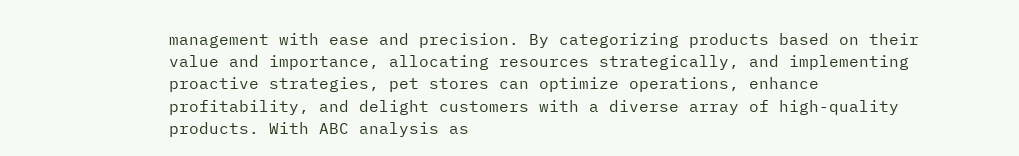management with ease and precision. By categorizing products based on their value and importance, allocating resources strategically, and implementing proactive strategies, pet stores can optimize operations, enhance profitability, and delight customers with a diverse array of high-quality products. With ABC analysis as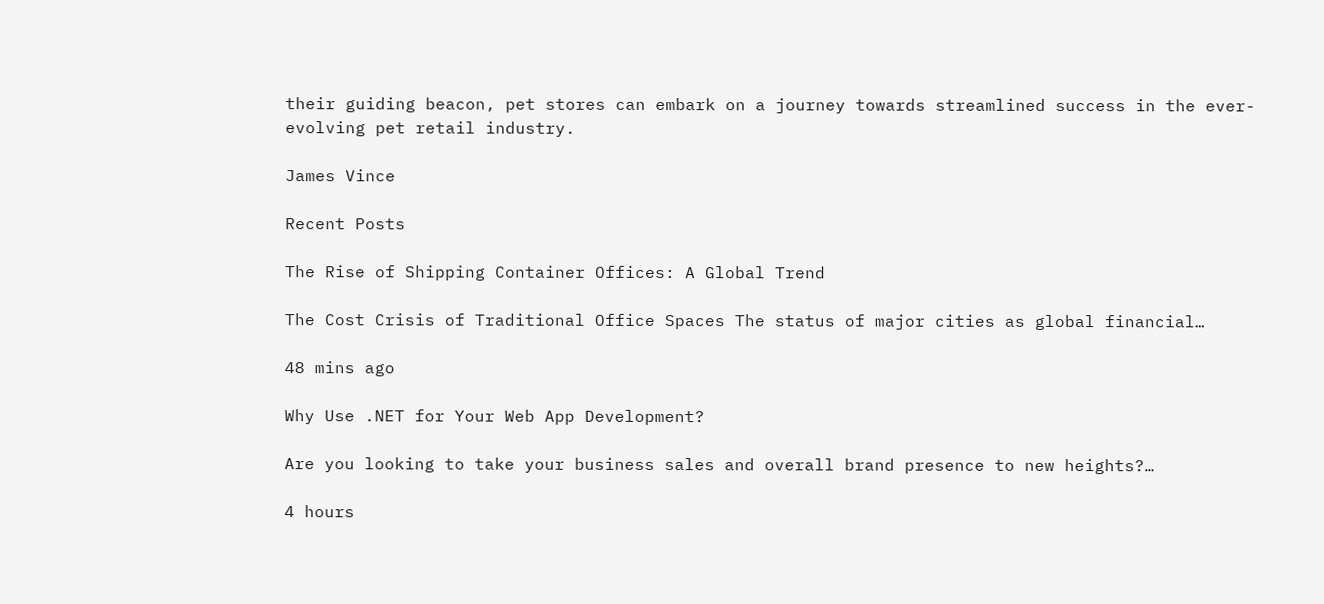their guiding beacon, pet stores can embark on a journey towards streamlined success in the ever-evolving pet retail industry.

James Vince

Recent Posts

The Rise of Shipping Container Offices: A Global Trend

The Cost Crisis of Traditional Office Spaces The status of major cities as global financial…

48 mins ago

Why Use .NET for Your Web App Development?

Are you looking to take your business sales and overall brand presence to new heights?…

4 hours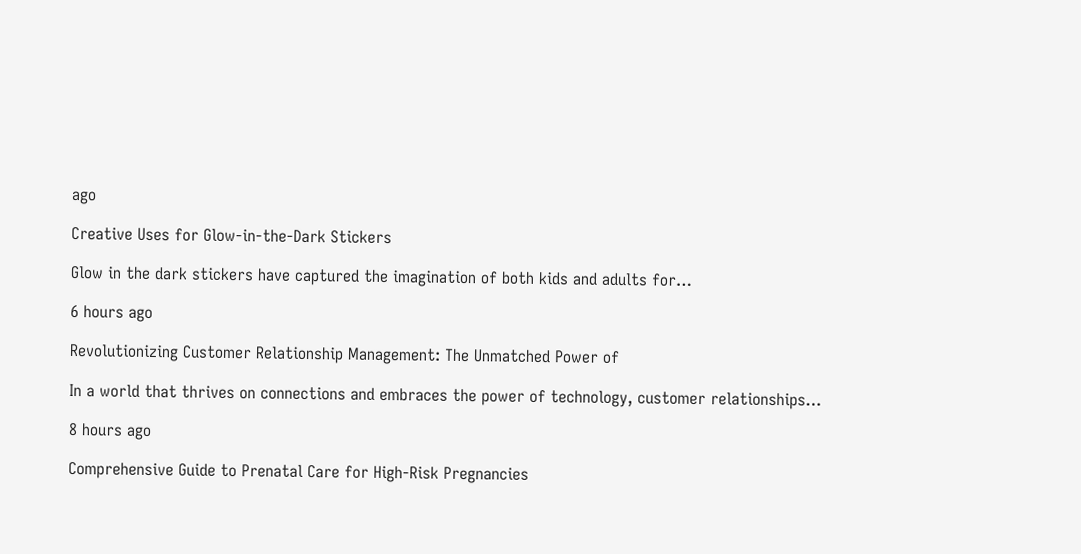ago

Creative Uses for Glow-in-the-Dark Stickers

Glow in the dark stickers have captured the imagination of both kids and adults for…

6 hours ago

Revolutionizing Customer Relationship Management: The Unmatched Power of

In a world that thrives on connections and embraces the power of technology, customer relationships…

8 hours ago

Comprehensive Guide to Prenatal Care for High-Risk Pregnancies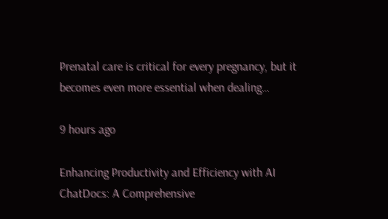Prenatal care is critical for every pregnancy, but it becomes even more essential when dealing…

9 hours ago

Enhancing Productivity and Efficiency with AI ChatDocs: A Comprehensive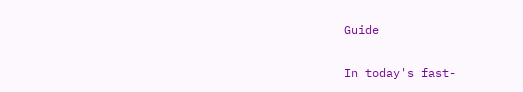Guide

In today's fast-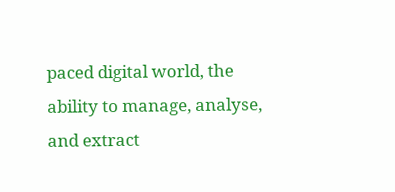paced digital world, the ability to manage, analyse, and extract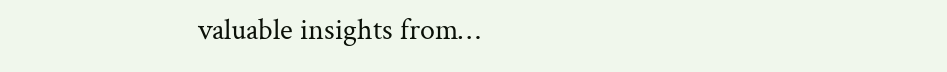valuable insights from…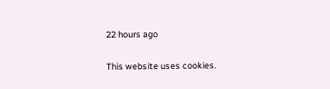22 hours ago

This website uses cookies.